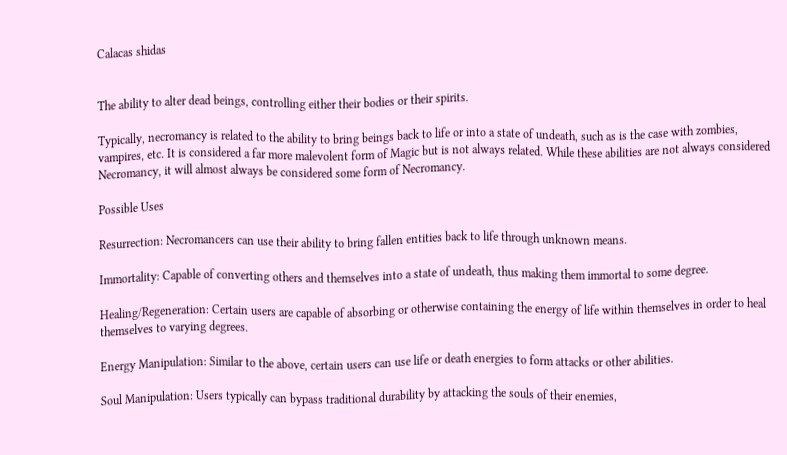Calacas shidas


The ability to alter dead beings, controlling either their bodies or their spirits.

Typically, necromancy is related to the ability to bring beings back to life or into a state of undeath, such as is the case with zombies, vampires, etc. It is considered a far more malevolent form of Magic but is not always related. While these abilities are not always considered Necromancy, it will almost always be considered some form of Necromancy.

Possible Uses

Resurrection: Necromancers can use their ability to bring fallen entities back to life through unknown means.

Immortality: Capable of converting others and themselves into a state of undeath, thus making them immortal to some degree.

Healing/Regeneration: Certain users are capable of absorbing or otherwise containing the energy of life within themselves in order to heal themselves to varying degrees.

Energy Manipulation: Similar to the above, certain users can use life or death energies to form attacks or other abilities.

Soul Manipulation: Users typically can bypass traditional durability by attacking the souls of their enemies,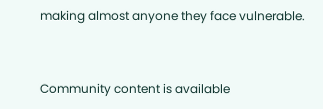making almost anyone they face vulnerable.


Community content is available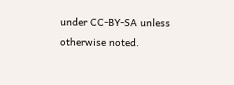under CC-BY-SA unless otherwise noted.